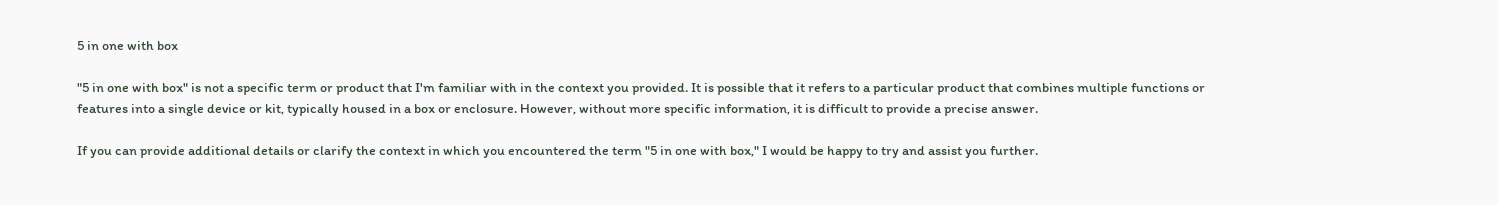5 in one with box

"5 in one with box" is not a specific term or product that I'm familiar with in the context you provided. It is possible that it refers to a particular product that combines multiple functions or features into a single device or kit, typically housed in a box or enclosure. However, without more specific information, it is difficult to provide a precise answer.

If you can provide additional details or clarify the context in which you encountered the term "5 in one with box," I would be happy to try and assist you further.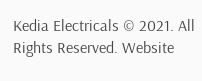Kedia Electricals © 2021. All Rights Reserved. Website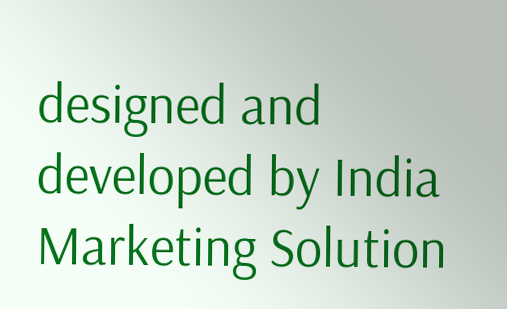designed and developed by India Marketing Solution